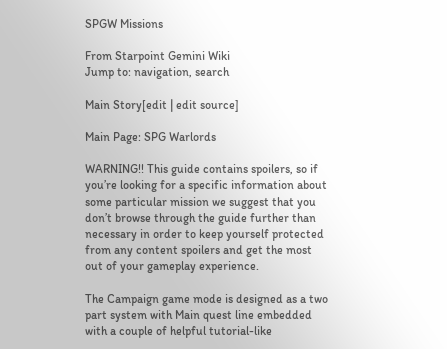SPGW Missions

From Starpoint Gemini Wiki
Jump to: navigation, search

Main Story[edit | edit source]

Main Page: SPG Warlords

WARNING!! This guide contains spoilers, so if you’re looking for a specific information about some particular mission we suggest that you don’t browse through the guide further than necessary in order to keep yourself protected from any content spoilers and get the most out of your gameplay experience.

The Campaign game mode is designed as a two part system with Main quest line embedded with a couple of helpful tutorial-like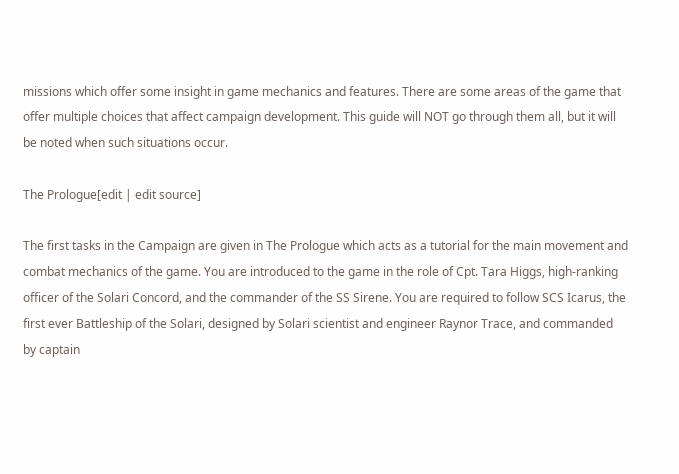missions which offer some insight in game mechanics and features. There are some areas of the game that offer multiple choices that affect campaign development. This guide will NOT go through them all, but it will be noted when such situations occur.

The Prologue[edit | edit source]

The first tasks in the Campaign are given in The Prologue which acts as a tutorial for the main movement and combat mechanics of the game. You are introduced to the game in the role of Cpt. Tara Higgs, high-ranking officer of the Solari Concord, and the commander of the SS Sirene. You are required to follow SCS Icarus, the first ever Battleship of the Solari, designed by Solari scientist and engineer Raynor Trace, and commanded by captain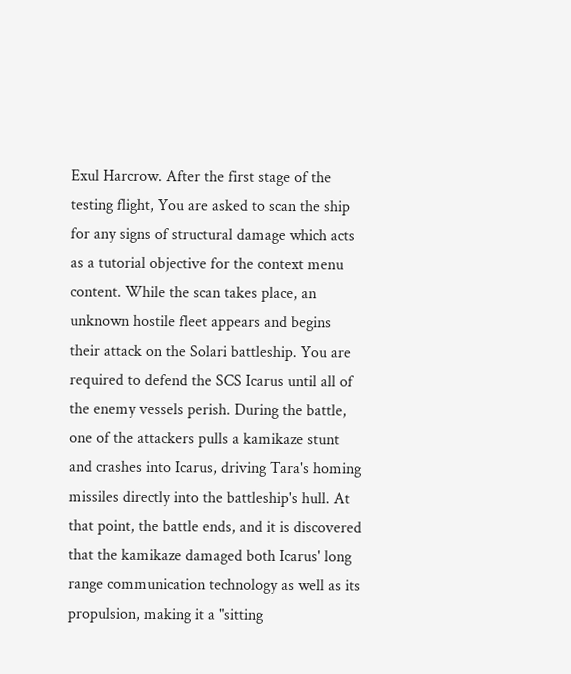Exul Harcrow. After the first stage of the testing flight, You are asked to scan the ship for any signs of structural damage which acts as a tutorial objective for the context menu content. While the scan takes place, an unknown hostile fleet appears and begins their attack on the Solari battleship. You are required to defend the SCS Icarus until all of the enemy vessels perish. During the battle, one of the attackers pulls a kamikaze stunt and crashes into Icarus, driving Tara's homing missiles directly into the battleship's hull. At that point, the battle ends, and it is discovered that the kamikaze damaged both Icarus' long range communication technology as well as its propulsion, making it a "sitting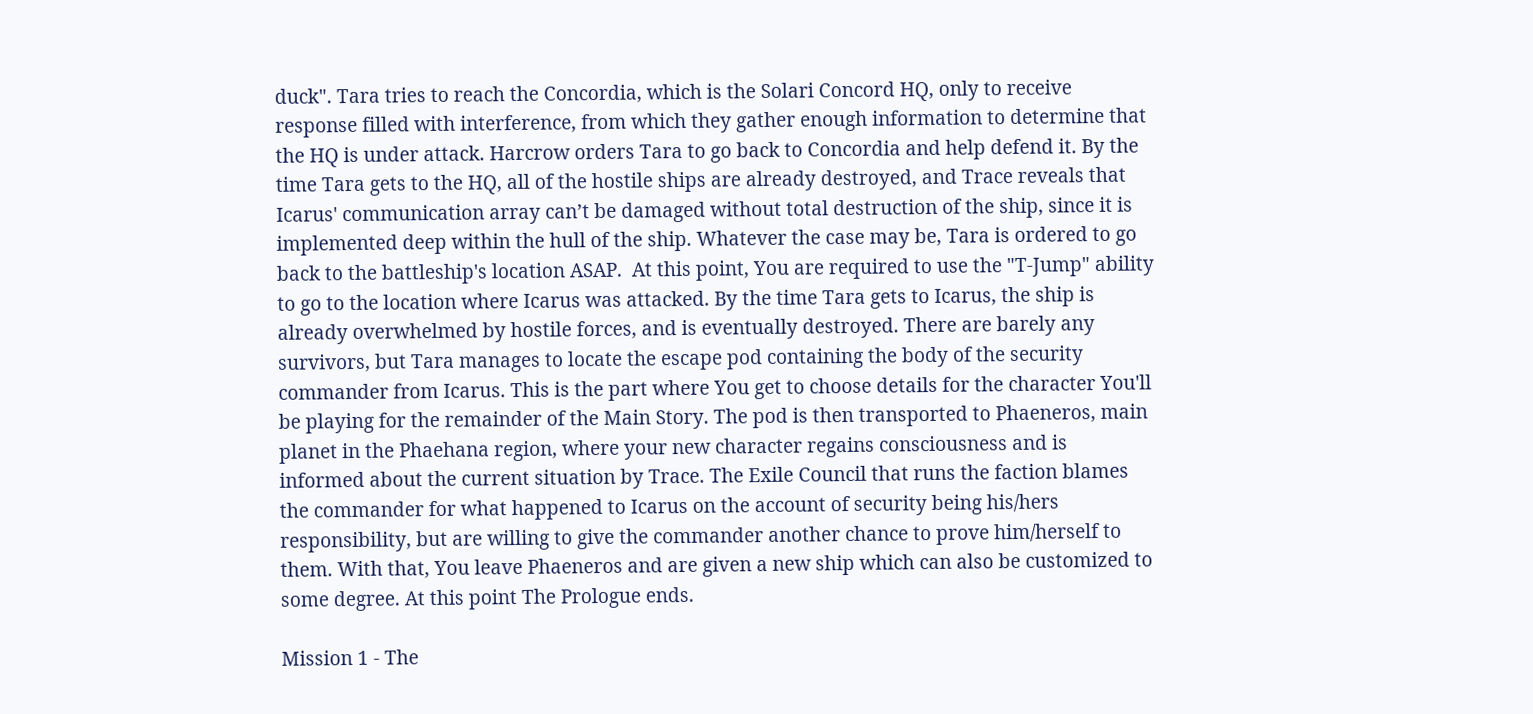duck". Tara tries to reach the Concordia, which is the Solari Concord HQ, only to receive response filled with interference, from which they gather enough information to determine that the HQ is under attack. Harcrow orders Tara to go back to Concordia and help defend it. By the time Tara gets to the HQ, all of the hostile ships are already destroyed, and Trace reveals that Icarus' communication array can’t be damaged without total destruction of the ship, since it is implemented deep within the hull of the ship. Whatever the case may be, Tara is ordered to go back to the battleship's location ASAP.  At this point, You are required to use the "T-Jump" ability to go to the location where Icarus was attacked. By the time Tara gets to Icarus, the ship is already overwhelmed by hostile forces, and is eventually destroyed. There are barely any survivors, but Tara manages to locate the escape pod containing the body of the security commander from Icarus. This is the part where You get to choose details for the character You'll be playing for the remainder of the Main Story. The pod is then transported to Phaeneros, main planet in the Phaehana region, where your new character regains consciousness and is informed about the current situation by Trace. The Exile Council that runs the faction blames the commander for what happened to Icarus on the account of security being his/hers responsibility, but are willing to give the commander another chance to prove him/herself to them. With that, You leave Phaeneros and are given a new ship which can also be customized to some degree. At this point The Prologue ends.

Mission 1 - The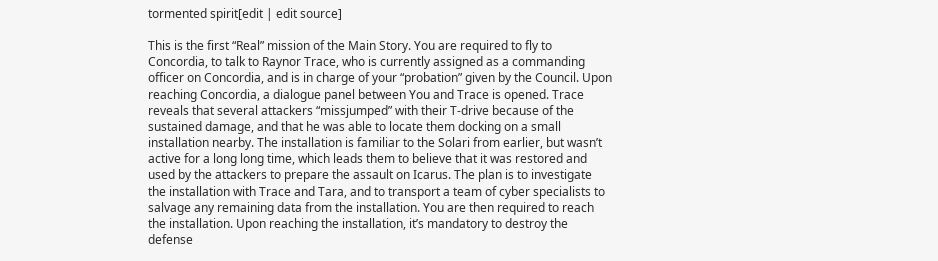tormented spirit[edit | edit source]

This is the first “Real” mission of the Main Story. You are required to fly to Concordia, to talk to Raynor Trace, who is currently assigned as a commanding officer on Concordia, and is in charge of your “probation” given by the Council. Upon reaching Concordia, a dialogue panel between You and Trace is opened. Trace reveals that several attackers “missjumped” with their T-drive because of the sustained damage, and that he was able to locate them docking on a small installation nearby. The installation is familiar to the Solari from earlier, but wasn’t active for a long long time, which leads them to believe that it was restored and used by the attackers to prepare the assault on Icarus. The plan is to investigate the installation with Trace and Tara, and to transport a team of cyber specialists to salvage any remaining data from the installation. You are then required to reach the installation. Upon reaching the installation, it’s mandatory to destroy the defense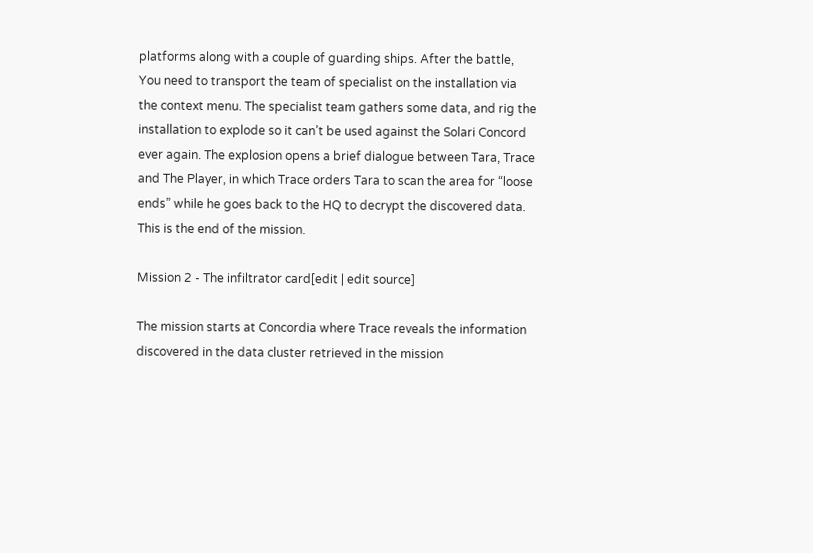platforms along with a couple of guarding ships. After the battle, You need to transport the team of specialist on the installation via the context menu. The specialist team gathers some data, and rig the installation to explode so it can’t be used against the Solari Concord ever again. The explosion opens a brief dialogue between Tara, Trace and The Player, in which Trace orders Tara to scan the area for “loose ends” while he goes back to the HQ to decrypt the discovered data. This is the end of the mission.

Mission 2 - The infiltrator card[edit | edit source]

The mission starts at Concordia where Trace reveals the information discovered in the data cluster retrieved in the mission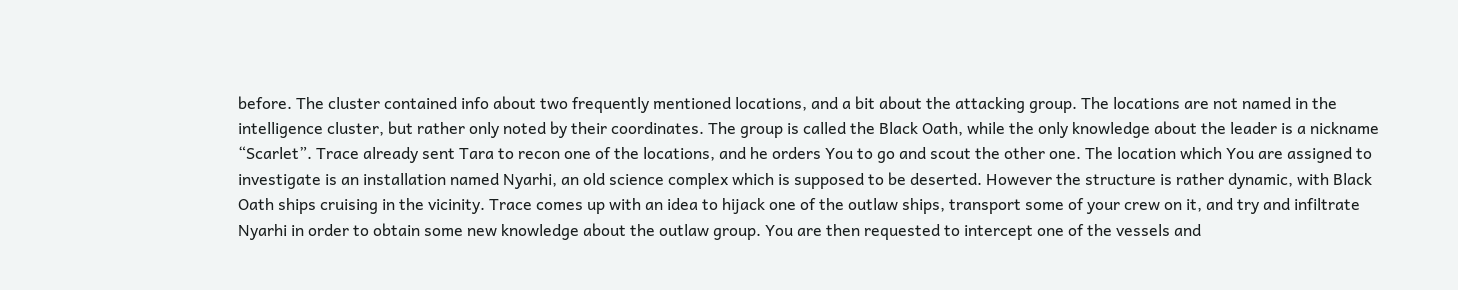before. The cluster contained info about two frequently mentioned locations, and a bit about the attacking group. The locations are not named in the intelligence cluster, but rather only noted by their coordinates. The group is called the Black Oath, while the only knowledge about the leader is a nickname “Scarlet”. Trace already sent Tara to recon one of the locations, and he orders You to go and scout the other one. The location which You are assigned to investigate is an installation named Nyarhi, an old science complex which is supposed to be deserted. However the structure is rather dynamic, with Black Oath ships cruising in the vicinity. Trace comes up with an idea to hijack one of the outlaw ships, transport some of your crew on it, and try and infiltrate Nyarhi in order to obtain some new knowledge about the outlaw group. You are then requested to intercept one of the vessels and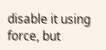disable it using force, but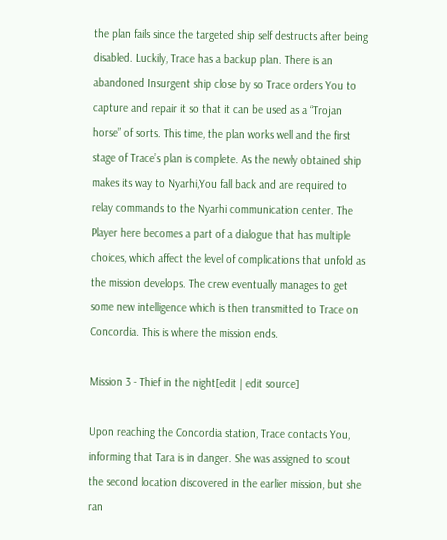the plan fails since the targeted ship self destructs after being disabled. Luckily, Trace has a backup plan. There is an abandoned Insurgent ship close by so Trace orders You to capture and repair it so that it can be used as a “Trojan horse” of sorts. This time, the plan works well and the first stage of Trace’s plan is complete. As the newly obtained ship makes its way to Nyarhi,You fall back and are required to relay commands to the Nyarhi communication center. The Player here becomes a part of a dialogue that has multiple choices, which affect the level of complications that unfold as the mission develops. The crew eventually manages to get some new intelligence which is then transmitted to Trace on Concordia. This is where the mission ends.

Mission 3 - Thief in the night[edit | edit source]

Upon reaching the Concordia station, Trace contacts You, informing that Tara is in danger. She was assigned to scout the second location discovered in the earlier mission, but she ran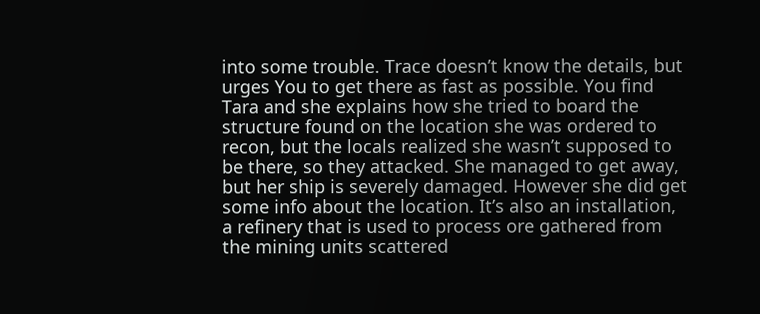into some trouble. Trace doesn’t know the details, but urges You to get there as fast as possible. You find Tara and she explains how she tried to board the structure found on the location she was ordered to recon, but the locals realized she wasn’t supposed to be there, so they attacked. She managed to get away, but her ship is severely damaged. However she did get some info about the location. It’s also an installation, a refinery that is used to process ore gathered from the mining units scattered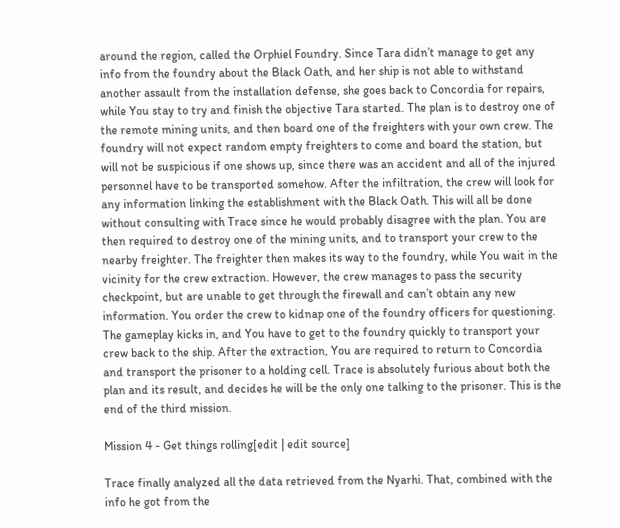around the region, called the Orphiel Foundry. Since Tara didn’t manage to get any info from the foundry about the Black Oath, and her ship is not able to withstand another assault from the installation defense, she goes back to Concordia for repairs, while You stay to try and finish the objective Tara started. The plan is to destroy one of the remote mining units, and then board one of the freighters with your own crew. The foundry will not expect random empty freighters to come and board the station, but will not be suspicious if one shows up, since there was an accident and all of the injured personnel have to be transported somehow. After the infiltration, the crew will look for any information linking the establishment with the Black Oath. This will all be done without consulting with Trace since he would probably disagree with the plan. You are then required to destroy one of the mining units, and to transport your crew to the nearby freighter. The freighter then makes its way to the foundry, while You wait in the vicinity for the crew extraction. However, the crew manages to pass the security checkpoint, but are unable to get through the firewall and can’t obtain any new information. You order the crew to kidnap one of the foundry officers for questioning. The gameplay kicks in, and You have to get to the foundry quickly to transport your crew back to the ship. After the extraction, You are required to return to Concordia and transport the prisoner to a holding cell. Trace is absolutely furious about both the plan and its result, and decides he will be the only one talking to the prisoner. This is the end of the third mission.

Mission 4 - Get things rolling[edit | edit source]

Trace finally analyzed all the data retrieved from the Nyarhi. That, combined with the info he got from the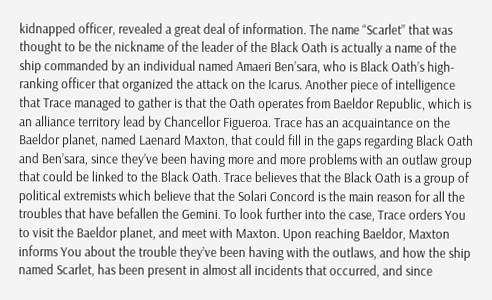kidnapped officer, revealed a great deal of information. The name “Scarlet” that was thought to be the nickname of the leader of the Black Oath is actually a name of the ship commanded by an individual named Amaeri Ben’sara, who is Black Oath’s high-ranking officer that organized the attack on the Icarus. Another piece of intelligence that Trace managed to gather is that the Oath operates from Baeldor Republic, which is an alliance territory lead by Chancellor Figueroa. Trace has an acquaintance on the Baeldor planet, named Laenard Maxton, that could fill in the gaps regarding Black Oath and Ben’sara, since they’ve been having more and more problems with an outlaw group that could be linked to the Black Oath. Trace believes that the Black Oath is a group of political extremists which believe that the Solari Concord is the main reason for all the troubles that have befallen the Gemini. To look further into the case, Trace orders You to visit the Baeldor planet, and meet with Maxton. Upon reaching Baeldor, Maxton informs You about the trouble they’ve been having with the outlaws, and how the ship named Scarlet, has been present in almost all incidents that occurred, and since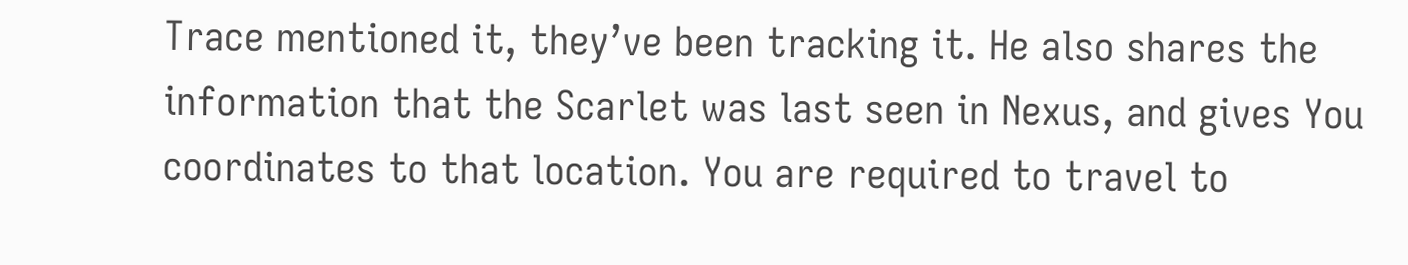Trace mentioned it, they’ve been tracking it. He also shares the information that the Scarlet was last seen in Nexus, and gives You coordinates to that location. You are required to travel to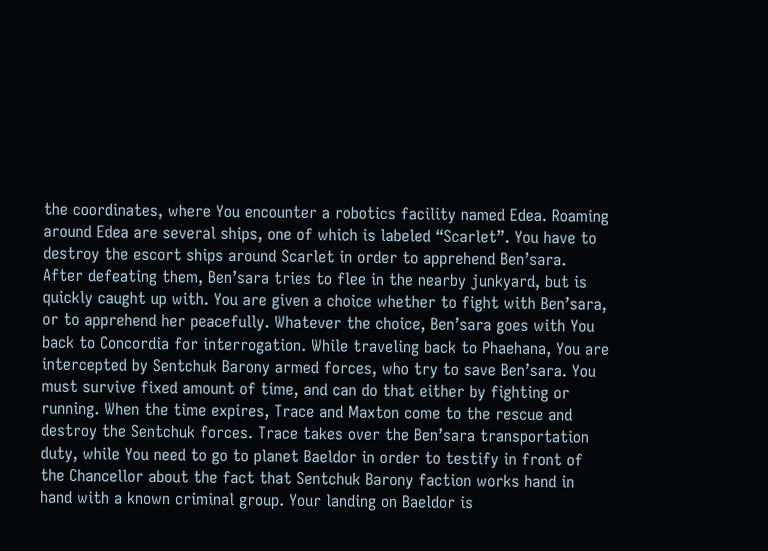the coordinates, where You encounter a robotics facility named Edea. Roaming around Edea are several ships, one of which is labeled “Scarlet”. You have to destroy the escort ships around Scarlet in order to apprehend Ben’sara. After defeating them, Ben’sara tries to flee in the nearby junkyard, but is quickly caught up with. You are given a choice whether to fight with Ben’sara, or to apprehend her peacefully. Whatever the choice, Ben’sara goes with You back to Concordia for interrogation. While traveling back to Phaehana, You are intercepted by Sentchuk Barony armed forces, who try to save Ben’sara. You must survive fixed amount of time, and can do that either by fighting or running. When the time expires, Trace and Maxton come to the rescue and destroy the Sentchuk forces. Trace takes over the Ben’sara transportation duty, while You need to go to planet Baeldor in order to testify in front of the Chancellor about the fact that Sentchuk Barony faction works hand in hand with a known criminal group. Your landing on Baeldor is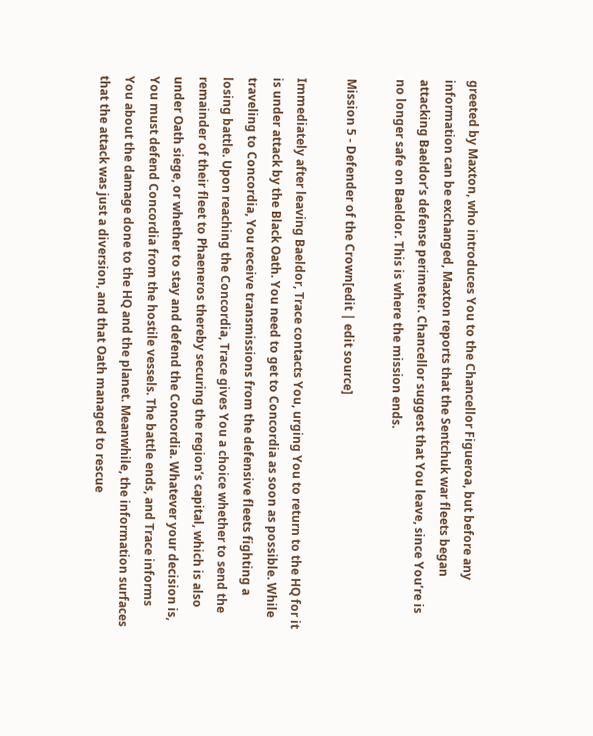greeted by Maxton, who introduces You to the Chancellor Figueroa, but before any information can be exchanged, Maxton reports that the Sentchuk war fleets began attacking Baeldor’s defense perimeter. Chancellor suggest that You leave, since You’re is no longer safe on Baeldor. This is where the mission ends.

Mission 5 - Defender of the Crown[edit | edit source]

Immediately after leaving Baeldor, Trace contacts You, urging You to return to the HQ for it is under attack by the Black Oath. You need to get to Concordia as soon as possible. While traveling to Concordia, You receive transmissions from the defensive fleets fighting a losing battle. Upon reaching the Concordia, Trace gives You a choice whether to send the remainder of their fleet to Phaeneros thereby securing the region’s capital, which is also under Oath siege, or whether to stay and defend the Concordia. Whatever your decision is, You must defend Concordia from the hostile vessels. The battle ends, and Trace informs You about the damage done to the HQ and the planet. Meanwhile, the information surfaces that the attack was just a diversion, and that Oath managed to rescue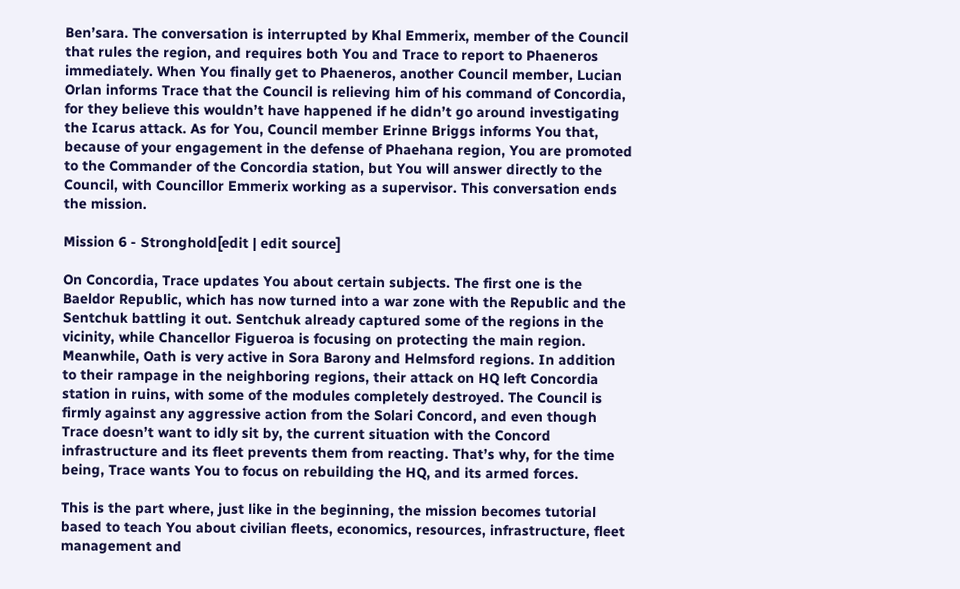Ben’sara. The conversation is interrupted by Khal Emmerix, member of the Council that rules the region, and requires both You and Trace to report to Phaeneros immediately. When You finally get to Phaeneros, another Council member, Lucian Orlan informs Trace that the Council is relieving him of his command of Concordia, for they believe this wouldn’t have happened if he didn’t go around investigating the Icarus attack. As for You, Council member Erinne Briggs informs You that, because of your engagement in the defense of Phaehana region, You are promoted to the Commander of the Concordia station, but You will answer directly to the Council, with Councillor Emmerix working as a supervisor. This conversation ends the mission.

Mission 6 - Stronghold[edit | edit source]

On Concordia, Trace updates You about certain subjects. The first one is the Baeldor Republic, which has now turned into a war zone with the Republic and the Sentchuk battling it out. Sentchuk already captured some of the regions in the vicinity, while Chancellor Figueroa is focusing on protecting the main region. Meanwhile, Oath is very active in Sora Barony and Helmsford regions. In addition to their rampage in the neighboring regions, their attack on HQ left Concordia station in ruins, with some of the modules completely destroyed. The Council is firmly against any aggressive action from the Solari Concord, and even though Trace doesn’t want to idly sit by, the current situation with the Concord infrastructure and its fleet prevents them from reacting. That’s why, for the time being, Trace wants You to focus on rebuilding the HQ, and its armed forces.

This is the part where, just like in the beginning, the mission becomes tutorial based to teach You about civilian fleets, economics, resources, infrastructure, fleet management and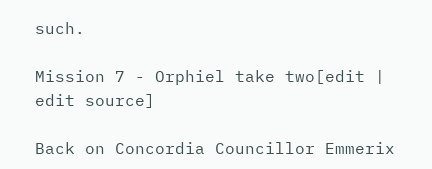such.

Mission 7 - Orphiel take two[edit | edit source]

Back on Concordia Councillor Emmerix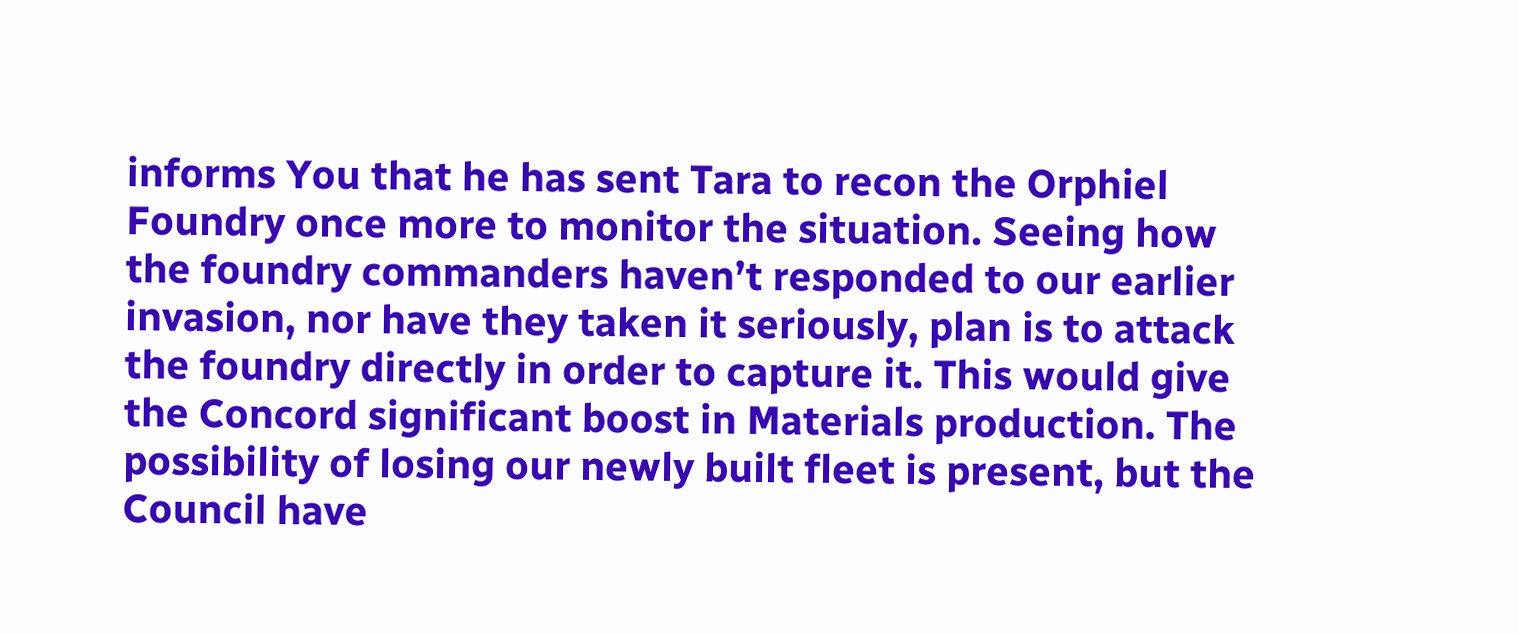informs You that he has sent Tara to recon the Orphiel Foundry once more to monitor the situation. Seeing how the foundry commanders haven’t responded to our earlier invasion, nor have they taken it seriously, plan is to attack the foundry directly in order to capture it. This would give the Concord significant boost in Materials production. The possibility of losing our newly built fleet is present, but the Council have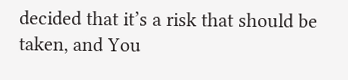decided that it’s a risk that should be taken, and You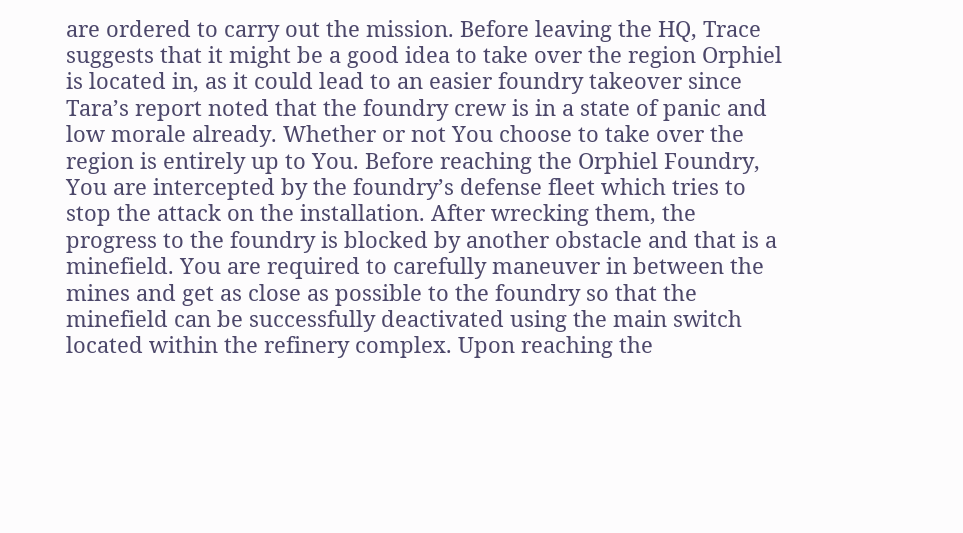are ordered to carry out the mission. Before leaving the HQ, Trace suggests that it might be a good idea to take over the region Orphiel is located in, as it could lead to an easier foundry takeover since Tara’s report noted that the foundry crew is in a state of panic and low morale already. Whether or not You choose to take over the region is entirely up to You. Before reaching the Orphiel Foundry, You are intercepted by the foundry’s defense fleet which tries to stop the attack on the installation. After wrecking them, the progress to the foundry is blocked by another obstacle and that is a minefield. You are required to carefully maneuver in between the mines and get as close as possible to the foundry so that the minefield can be successfully deactivated using the main switch located within the refinery complex. Upon reaching the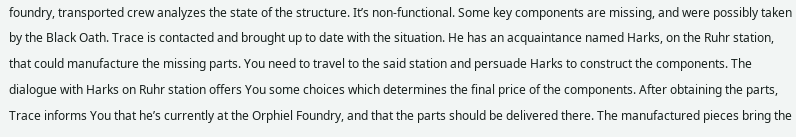foundry, transported crew analyzes the state of the structure. It’s non-functional. Some key components are missing, and were possibly taken by the Black Oath. Trace is contacted and brought up to date with the situation. He has an acquaintance named Harks, on the Ruhr station, that could manufacture the missing parts. You need to travel to the said station and persuade Harks to construct the components. The dialogue with Harks on Ruhr station offers You some choices which determines the final price of the components. After obtaining the parts, Trace informs You that he’s currently at the Orphiel Foundry, and that the parts should be delivered there. The manufactured pieces bring the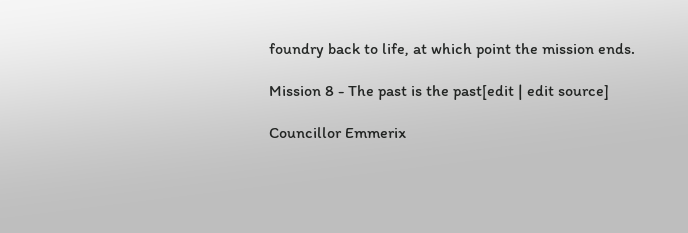foundry back to life, at which point the mission ends.

Mission 8 - The past is the past[edit | edit source]

Councillor Emmerix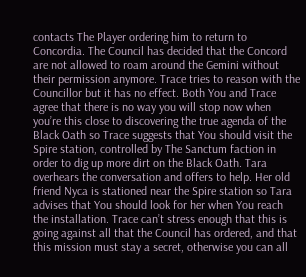contacts The Player ordering him to return to Concordia. The Council has decided that the Concord are not allowed to roam around the Gemini without their permission anymore. Trace tries to reason with the Councillor but it has no effect. Both You and Trace agree that there is no way you will stop now when you’re this close to discovering the true agenda of the Black Oath so Trace suggests that You should visit the Spire station, controlled by The Sanctum faction in order to dig up more dirt on the Black Oath. Tara overhears the conversation and offers to help. Her old friend Nyca is stationed near the Spire station so Tara advises that You should look for her when You reach the installation. Trace can’t stress enough that this is going against all that the Council has ordered, and that this mission must stay a secret, otherwise you can all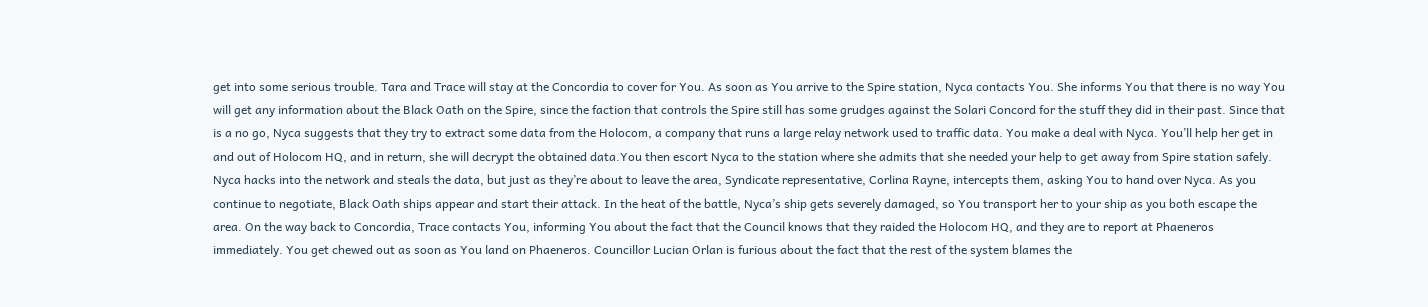get into some serious trouble. Tara and Trace will stay at the Concordia to cover for You. As soon as You arrive to the Spire station, Nyca contacts You. She informs You that there is no way You will get any information about the Black Oath on the Spire, since the faction that controls the Spire still has some grudges against the Solari Concord for the stuff they did in their past. Since that is a no go, Nyca suggests that they try to extract some data from the Holocom, a company that runs a large relay network used to traffic data. You make a deal with Nyca. You’ll help her get in and out of Holocom HQ, and in return, she will decrypt the obtained data.You then escort Nyca to the station where she admits that she needed your help to get away from Spire station safely. Nyca hacks into the network and steals the data, but just as they’re about to leave the area, Syndicate representative, Corlina Rayne, intercepts them, asking You to hand over Nyca. As you continue to negotiate, Black Oath ships appear and start their attack. In the heat of the battle, Nyca’s ship gets severely damaged, so You transport her to your ship as you both escape the area. On the way back to Concordia, Trace contacts You, informing You about the fact that the Council knows that they raided the Holocom HQ, and they are to report at Phaeneros immediately. You get chewed out as soon as You land on Phaeneros. Councillor Lucian Orlan is furious about the fact that the rest of the system blames the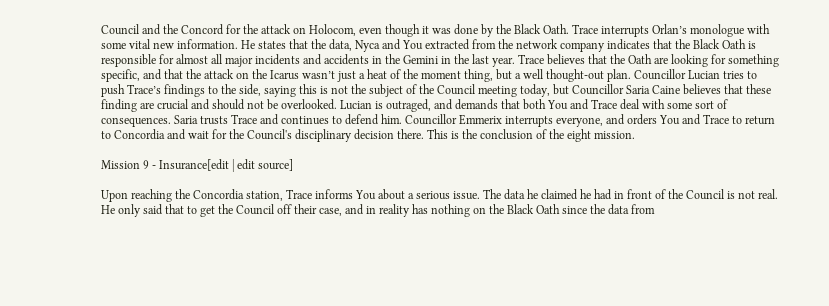Council and the Concord for the attack on Holocom, even though it was done by the Black Oath. Trace interrupts Orlan’s monologue with some vital new information. He states that the data, Nyca and You extracted from the network company indicates that the Black Oath is responsible for almost all major incidents and accidents in the Gemini in the last year. Trace believes that the Oath are looking for something specific, and that the attack on the Icarus wasn’t just a heat of the moment thing, but a well thought-out plan. Councillor Lucian tries to push Trace’s findings to the side, saying this is not the subject of the Council meeting today, but Councillor Saria Caine believes that these finding are crucial and should not be overlooked. Lucian is outraged, and demands that both You and Trace deal with some sort of consequences. Saria trusts Trace and continues to defend him. Councillor Emmerix interrupts everyone, and orders You and Trace to return to Concordia and wait for the Council's disciplinary decision there. This is the conclusion of the eight mission.

Mission 9 - Insurance[edit | edit source]

Upon reaching the Concordia station, Trace informs You about a serious issue. The data he claimed he had in front of the Council is not real. He only said that to get the Council off their case, and in reality has nothing on the Black Oath since the data from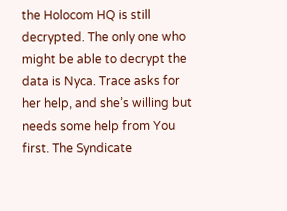the Holocom HQ is still decrypted. The only one who might be able to decrypt the data is Nyca. Trace asks for her help, and she’s willing but needs some help from You first. The Syndicate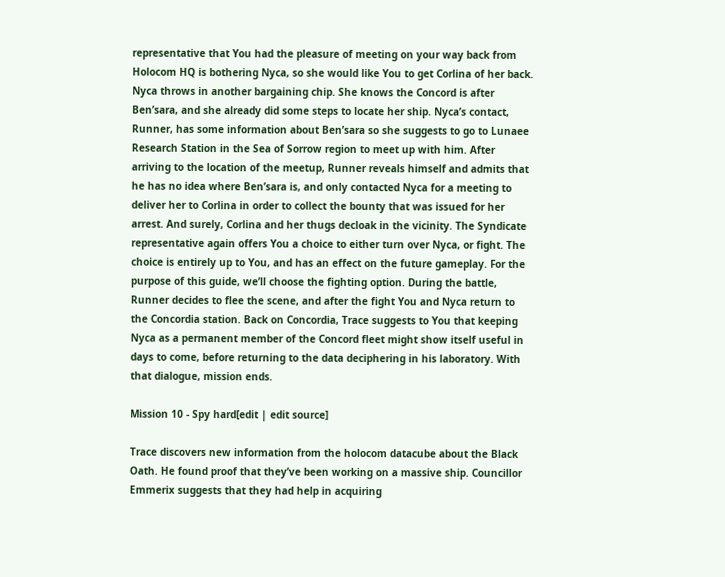representative that You had the pleasure of meeting on your way back from Holocom HQ is bothering Nyca, so she would like You to get Corlina of her back. Nyca throws in another bargaining chip. She knows the Concord is after Ben’sara, and she already did some steps to locate her ship. Nyca’s contact, Runner, has some information about Ben’sara so she suggests to go to Lunaee Research Station in the Sea of Sorrow region to meet up with him. After arriving to the location of the meetup, Runner reveals himself and admits that he has no idea where Ben’sara is, and only contacted Nyca for a meeting to deliver her to Corlina in order to collect the bounty that was issued for her arrest. And surely, Corlina and her thugs decloak in the vicinity. The Syndicate representative again offers You a choice to either turn over Nyca, or fight. The choice is entirely up to You, and has an effect on the future gameplay. For the purpose of this guide, we’ll choose the fighting option. During the battle, Runner decides to flee the scene, and after the fight You and Nyca return to the Concordia station. Back on Concordia, Trace suggests to You that keeping Nyca as a permanent member of the Concord fleet might show itself useful in days to come, before returning to the data deciphering in his laboratory. With that dialogue, mission ends.

Mission 10 - Spy hard[edit | edit source]

Trace discovers new information from the holocom datacube about the Black Oath. He found proof that they’ve been working on a massive ship. Councillor Emmerix suggests that they had help in acquiring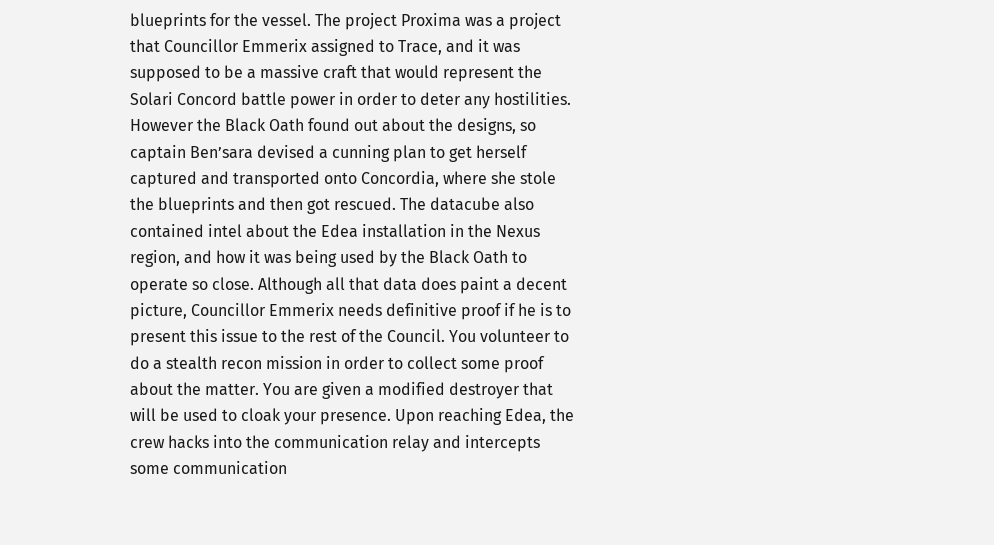blueprints for the vessel. The project Proxima was a project that Councillor Emmerix assigned to Trace, and it was supposed to be a massive craft that would represent the Solari Concord battle power in order to deter any hostilities. However the Black Oath found out about the designs, so captain Ben’sara devised a cunning plan to get herself captured and transported onto Concordia, where she stole the blueprints and then got rescued. The datacube also contained intel about the Edea installation in the Nexus region, and how it was being used by the Black Oath to operate so close. Although all that data does paint a decent picture, Councillor Emmerix needs definitive proof if he is to present this issue to the rest of the Council. You volunteer to do a stealth recon mission in order to collect some proof about the matter. You are given a modified destroyer that will be used to cloak your presence. Upon reaching Edea, the crew hacks into the communication relay and intercepts some communication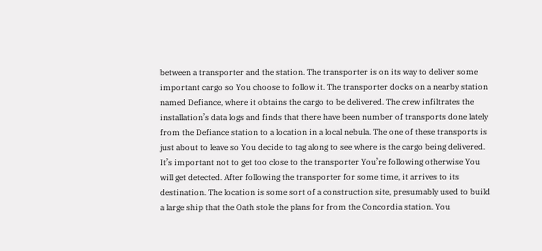between a transporter and the station. The transporter is on its way to deliver some important cargo so You choose to follow it. The transporter docks on a nearby station named Defiance, where it obtains the cargo to be delivered. The crew infiltrates the installation’s data logs and finds that there have been number of transports done lately from the Defiance station to a location in a local nebula. The one of these transports is just about to leave so You decide to tag along to see where is the cargo being delivered. It’s important not to get too close to the transporter You’re following otherwise You will get detected. After following the transporter for some time, it arrives to its destination. The location is some sort of a construction site, presumably used to build a large ship that the Oath stole the plans for from the Concordia station. You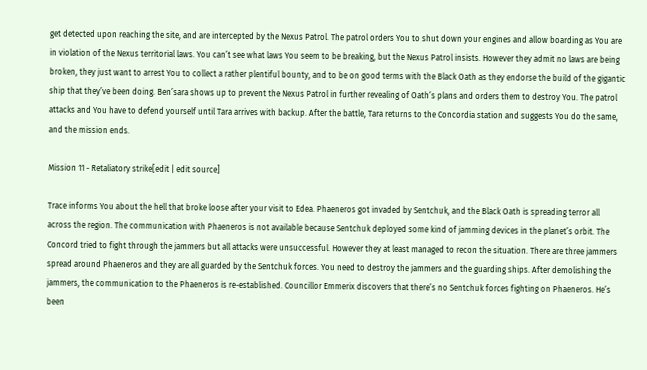get detected upon reaching the site, and are intercepted by the Nexus Patrol. The patrol orders You to shut down your engines and allow boarding as You are in violation of the Nexus territorial laws. You can’t see what laws You seem to be breaking, but the Nexus Patrol insists. However they admit no laws are being broken, they just want to arrest You to collect a rather plentiful bounty, and to be on good terms with the Black Oath as they endorse the build of the gigantic ship that they’ve been doing. Ben’sara shows up to prevent the Nexus Patrol in further revealing of Oath’s plans and orders them to destroy You. The patrol attacks and You have to defend yourself until Tara arrives with backup. After the battle, Tara returns to the Concordia station and suggests You do the same, and the mission ends.

Mission 11 - Retaliatory strike[edit | edit source]

Trace informs You about the hell that broke loose after your visit to Edea. Phaeneros got invaded by Sentchuk, and the Black Oath is spreading terror all across the region. The communication with Phaeneros is not available because Sentchuk deployed some kind of jamming devices in the planet’s orbit. The Concord tried to fight through the jammers but all attacks were unsuccessful. However they at least managed to recon the situation. There are three jammers spread around Phaeneros and they are all guarded by the Sentchuk forces. You need to destroy the jammers and the guarding ships. After demolishing the jammers, the communication to the Phaeneros is re-established. Councillor Emmerix discovers that there’s no Sentchuk forces fighting on Phaeneros. He’s been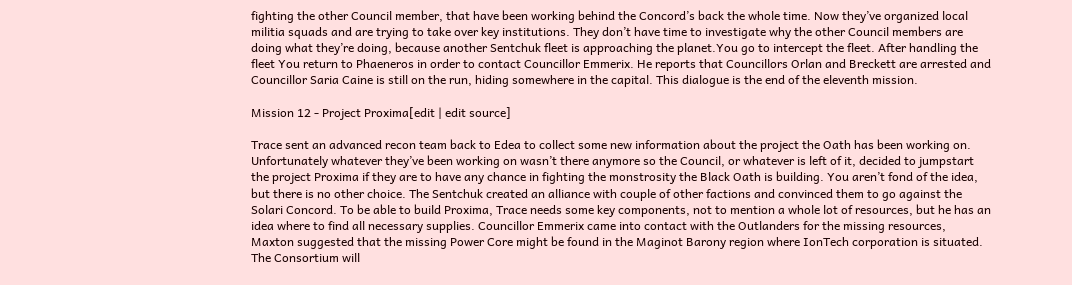fighting the other Council member, that have been working behind the Concord’s back the whole time. Now they’ve organized local militia squads and are trying to take over key institutions. They don’t have time to investigate why the other Council members are doing what they’re doing, because another Sentchuk fleet is approaching the planet.You go to intercept the fleet. After handling the fleet You return to Phaeneros in order to contact Councillor Emmerix. He reports that Councillors Orlan and Breckett are arrested and Councillor Saria Caine is still on the run, hiding somewhere in the capital. This dialogue is the end of the eleventh mission.

Mission 12 - Project Proxima[edit | edit source]

Trace sent an advanced recon team back to Edea to collect some new information about the project the Oath has been working on. Unfortunately whatever they’ve been working on wasn’t there anymore so the Council, or whatever is left of it, decided to jumpstart the project Proxima if they are to have any chance in fighting the monstrosity the Black Oath is building. You aren’t fond of the idea, but there is no other choice. The Sentchuk created an alliance with couple of other factions and convinced them to go against the Solari Concord. To be able to build Proxima, Trace needs some key components, not to mention a whole lot of resources, but he has an idea where to find all necessary supplies. Councillor Emmerix came into contact with the Outlanders for the missing resources, Maxton suggested that the missing Power Core might be found in the Maginot Barony region where IonTech corporation is situated. The Consortium will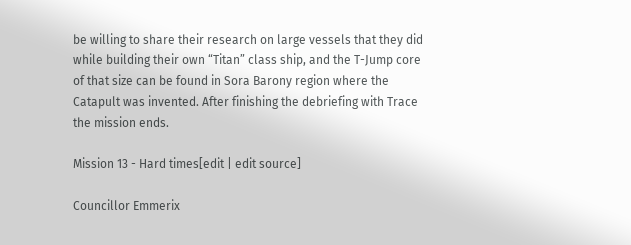be willing to share their research on large vessels that they did while building their own “Titan” class ship, and the T-Jump core of that size can be found in Sora Barony region where the Catapult was invented. After finishing the debriefing with Trace the mission ends.

Mission 13 - Hard times[edit | edit source]

Councillor Emmerix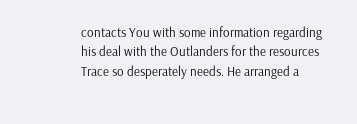contacts You with some information regarding his deal with the Outlanders for the resources Trace so desperately needs. He arranged a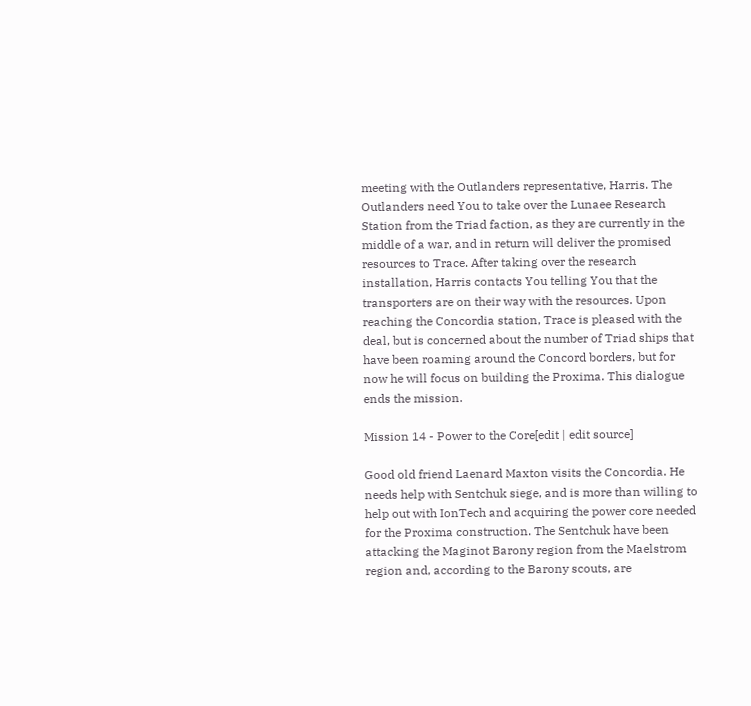meeting with the Outlanders representative, Harris. The Outlanders need You to take over the Lunaee Research Station from the Triad faction, as they are currently in the middle of a war, and in return will deliver the promised resources to Trace. After taking over the research installation, Harris contacts You telling You that the transporters are on their way with the resources. Upon reaching the Concordia station, Trace is pleased with the deal, but is concerned about the number of Triad ships that have been roaming around the Concord borders, but for now he will focus on building the Proxima. This dialogue ends the mission.

Mission 14 - Power to the Core[edit | edit source]

Good old friend Laenard Maxton visits the Concordia. He needs help with Sentchuk siege, and is more than willing to help out with IonTech and acquiring the power core needed for the Proxima construction. The Sentchuk have been attacking the Maginot Barony region from the Maelstrom region and, according to the Barony scouts, are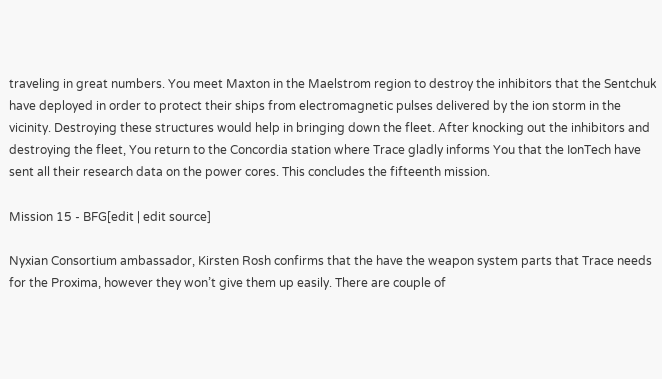traveling in great numbers. You meet Maxton in the Maelstrom region to destroy the inhibitors that the Sentchuk have deployed in order to protect their ships from electromagnetic pulses delivered by the ion storm in the vicinity. Destroying these structures would help in bringing down the fleet. After knocking out the inhibitors and destroying the fleet, You return to the Concordia station where Trace gladly informs You that the IonTech have sent all their research data on the power cores. This concludes the fifteenth mission.

Mission 15 - BFG[edit | edit source]

Nyxian Consortium ambassador, Kirsten Rosh confirms that the have the weapon system parts that Trace needs for the Proxima, however they won’t give them up easily. There are couple of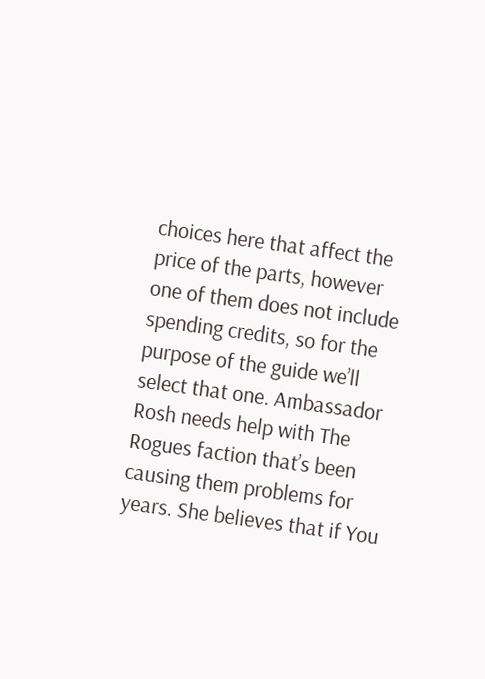choices here that affect the price of the parts, however one of them does not include spending credits, so for the purpose of the guide we’ll select that one. Ambassador Rosh needs help with The Rogues faction that’s been causing them problems for years. She believes that if You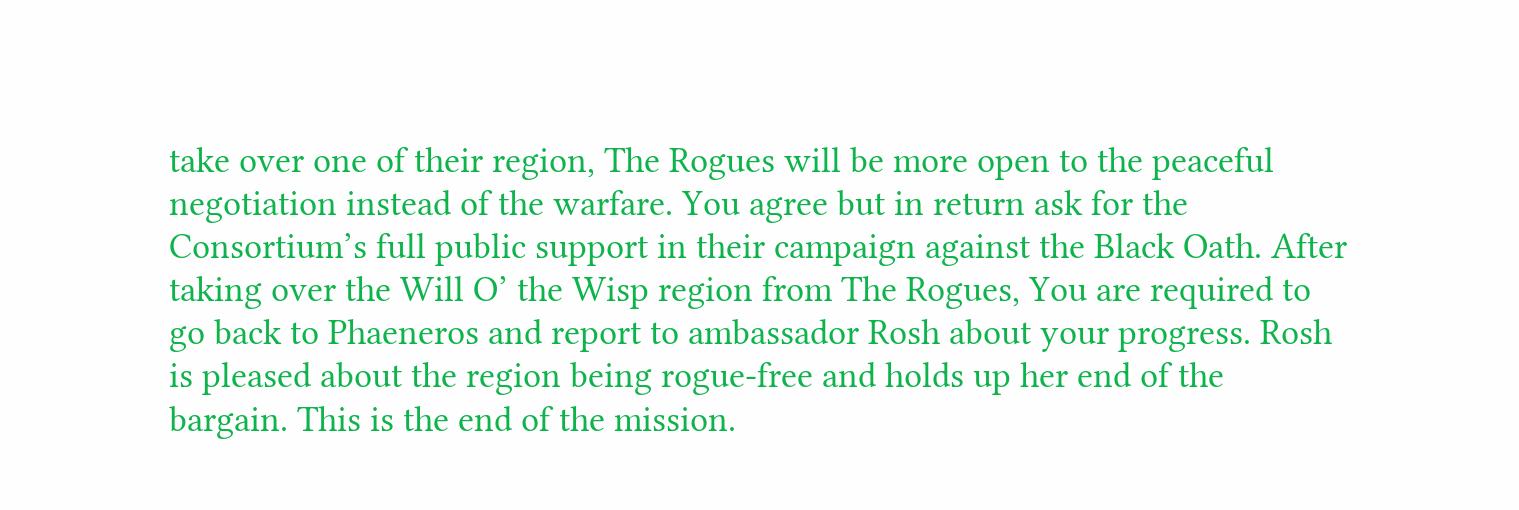take over one of their region, The Rogues will be more open to the peaceful negotiation instead of the warfare. You agree but in return ask for the Consortium’s full public support in their campaign against the Black Oath. After taking over the Will O’ the Wisp region from The Rogues, You are required to go back to Phaeneros and report to ambassador Rosh about your progress. Rosh is pleased about the region being rogue-free and holds up her end of the bargain. This is the end of the mission.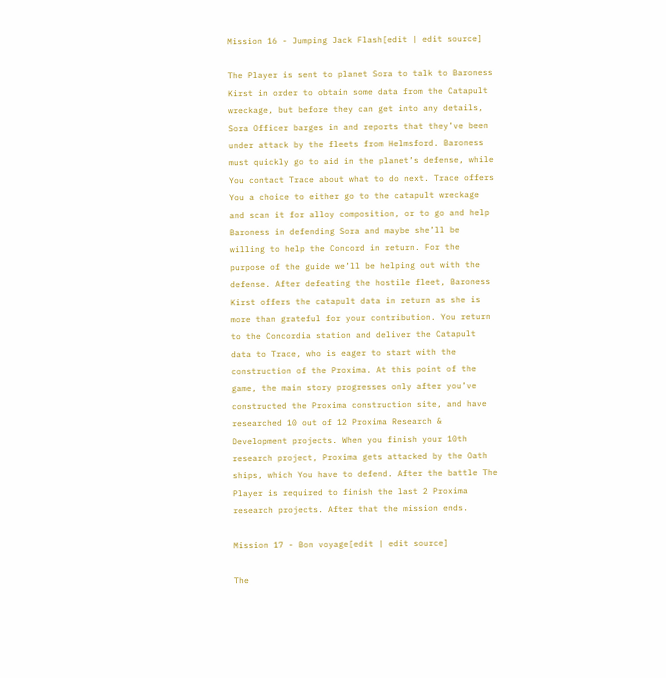Mission 16 - Jumping Jack Flash[edit | edit source]

The Player is sent to planet Sora to talk to Baroness Kirst in order to obtain some data from the Catapult wreckage, but before they can get into any details, Sora Officer barges in and reports that they’ve been under attack by the fleets from Helmsford. Baroness must quickly go to aid in the planet’s defense, while You contact Trace about what to do next. Trace offers You a choice to either go to the catapult wreckage and scan it for alloy composition, or to go and help Baroness in defending Sora and maybe she’ll be willing to help the Concord in return. For the purpose of the guide we’ll be helping out with the defense. After defeating the hostile fleet, Baroness Kirst offers the catapult data in return as she is more than grateful for your contribution. You return to the Concordia station and deliver the Catapult data to Trace, who is eager to start with the construction of the Proxima. At this point of the game, the main story progresses only after you’ve constructed the Proxima construction site, and have researched 10 out of 12 Proxima Research & Development projects. When you finish your 10th research project, Proxima gets attacked by the Oath ships, which You have to defend. After the battle The Player is required to finish the last 2 Proxima research projects. After that the mission ends.

Mission 17 - Bon voyage[edit | edit source]

The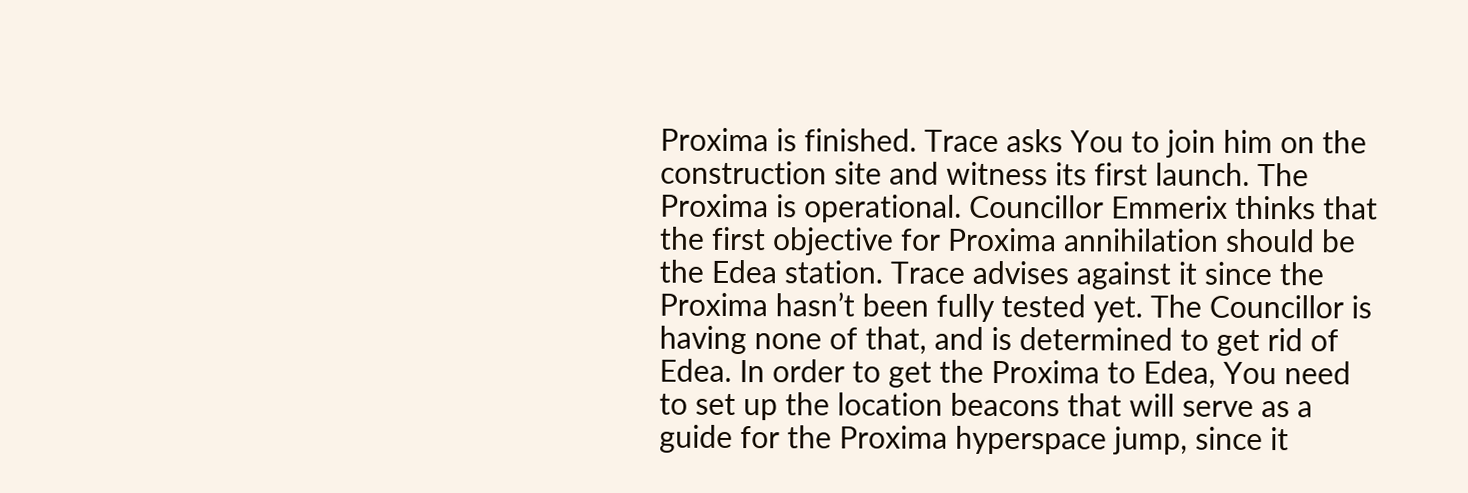Proxima is finished. Trace asks You to join him on the construction site and witness its first launch. The Proxima is operational. Councillor Emmerix thinks that the first objective for Proxima annihilation should be the Edea station. Trace advises against it since the Proxima hasn’t been fully tested yet. The Councillor is having none of that, and is determined to get rid of Edea. In order to get the Proxima to Edea, You need to set up the location beacons that will serve as a guide for the Proxima hyperspace jump, since it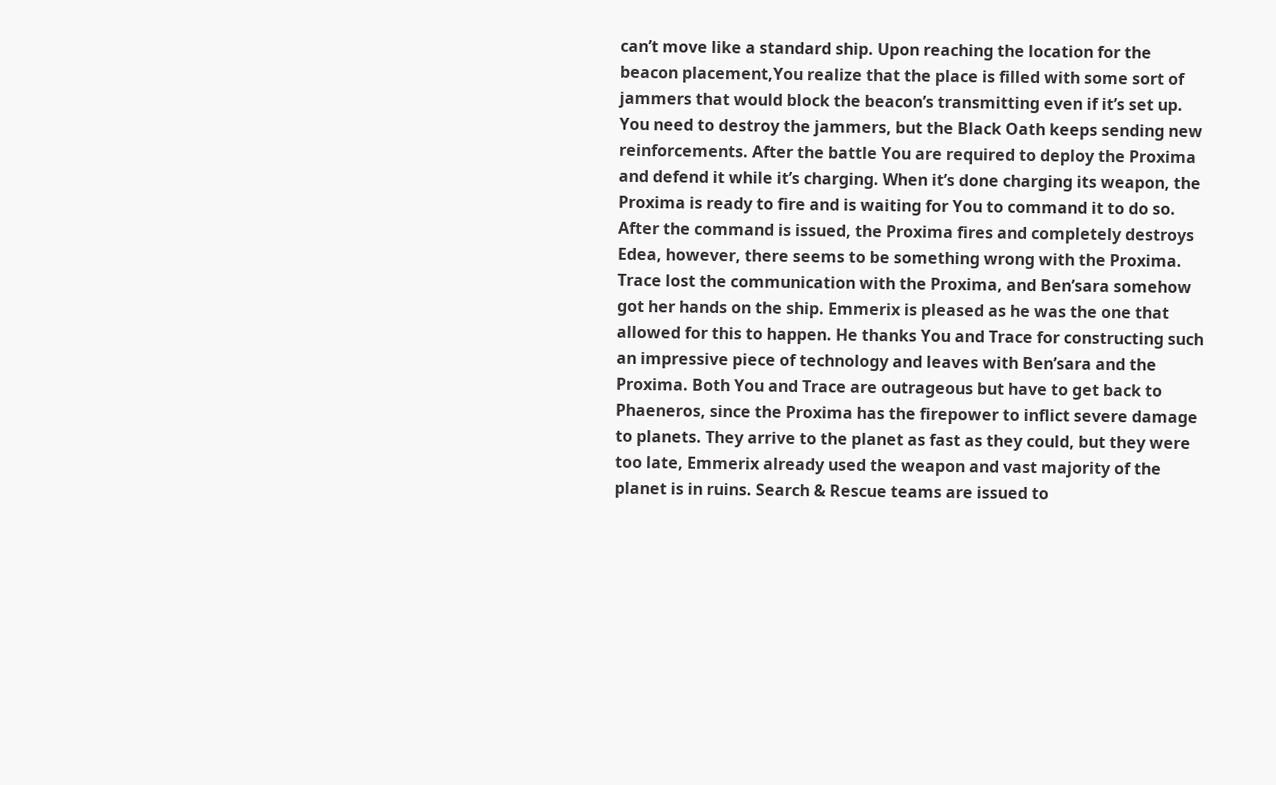can’t move like a standard ship. Upon reaching the location for the beacon placement,You realize that the place is filled with some sort of jammers that would block the beacon’s transmitting even if it’s set up. You need to destroy the jammers, but the Black Oath keeps sending new reinforcements. After the battle You are required to deploy the Proxima and defend it while it’s charging. When it’s done charging its weapon, the Proxima is ready to fire and is waiting for You to command it to do so.  After the command is issued, the Proxima fires and completely destroys Edea, however, there seems to be something wrong with the Proxima. Trace lost the communication with the Proxima, and Ben’sara somehow got her hands on the ship. Emmerix is pleased as he was the one that allowed for this to happen. He thanks You and Trace for constructing such an impressive piece of technology and leaves with Ben’sara and the Proxima. Both You and Trace are outrageous but have to get back to Phaeneros, since the Proxima has the firepower to inflict severe damage to planets. They arrive to the planet as fast as they could, but they were too late, Emmerix already used the weapon and vast majority of the planet is in ruins. Search & Rescue teams are issued to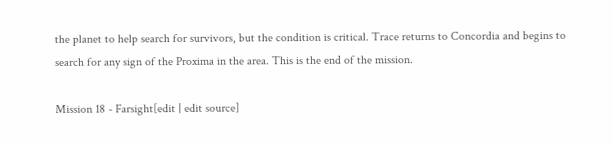the planet to help search for survivors, but the condition is critical. Trace returns to Concordia and begins to search for any sign of the Proxima in the area. This is the end of the mission.

Mission 18 - Farsight[edit | edit source]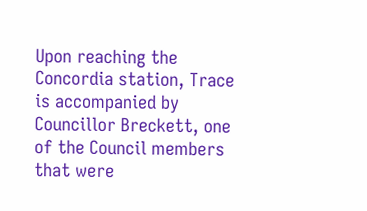Upon reaching the Concordia station, Trace is accompanied by Councillor Breckett, one of the Council members that were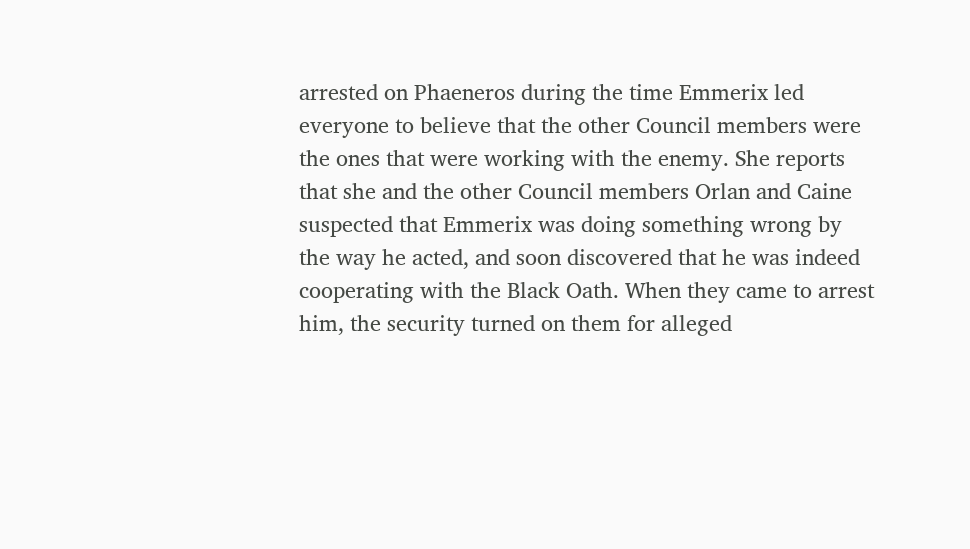arrested on Phaeneros during the time Emmerix led everyone to believe that the other Council members were the ones that were working with the enemy. She reports that she and the other Council members Orlan and Caine suspected that Emmerix was doing something wrong by the way he acted, and soon discovered that he was indeed cooperating with the Black Oath. When they came to arrest him, the security turned on them for alleged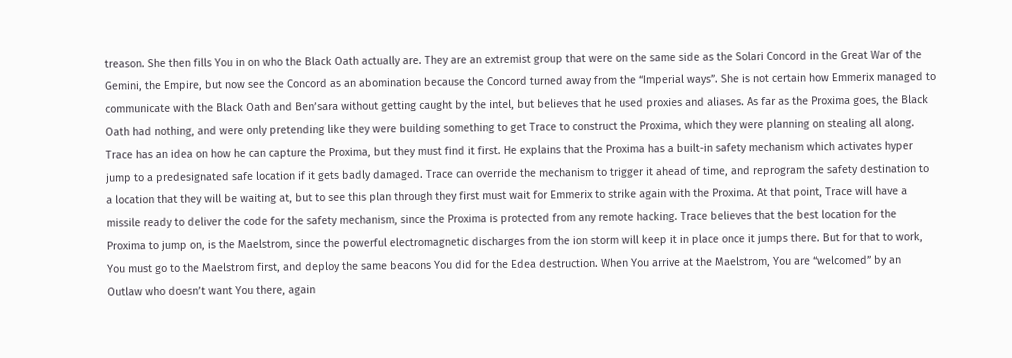treason. She then fills You in on who the Black Oath actually are. They are an extremist group that were on the same side as the Solari Concord in the Great War of the Gemini, the Empire, but now see the Concord as an abomination because the Concord turned away from the “Imperial ways”. She is not certain how Emmerix managed to communicate with the Black Oath and Ben’sara without getting caught by the intel, but believes that he used proxies and aliases. As far as the Proxima goes, the Black Oath had nothing, and were only pretending like they were building something to get Trace to construct the Proxima, which they were planning on stealing all along. Trace has an idea on how he can capture the Proxima, but they must find it first. He explains that the Proxima has a built-in safety mechanism which activates hyper jump to a predesignated safe location if it gets badly damaged. Trace can override the mechanism to trigger it ahead of time, and reprogram the safety destination to a location that they will be waiting at, but to see this plan through they first must wait for Emmerix to strike again with the Proxima. At that point, Trace will have a missile ready to deliver the code for the safety mechanism, since the Proxima is protected from any remote hacking. Trace believes that the best location for the Proxima to jump on, is the Maelstrom, since the powerful electromagnetic discharges from the ion storm will keep it in place once it jumps there. But for that to work, You must go to the Maelstrom first, and deploy the same beacons You did for the Edea destruction. When You arrive at the Maelstrom, You are “welcomed” by an Outlaw who doesn’t want You there, again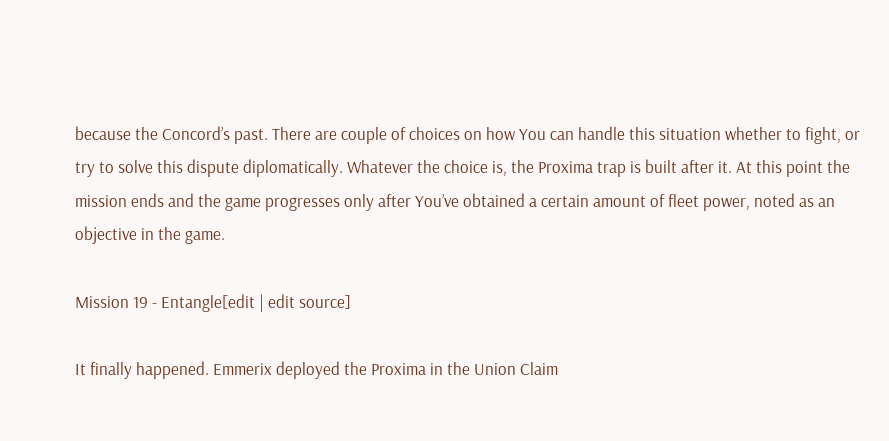because the Concord’s past. There are couple of choices on how You can handle this situation whether to fight, or try to solve this dispute diplomatically. Whatever the choice is, the Proxima trap is built after it. At this point the mission ends and the game progresses only after You’ve obtained a certain amount of fleet power, noted as an objective in the game.

Mission 19 - Entangle[edit | edit source]

It finally happened. Emmerix deployed the Proxima in the Union Claim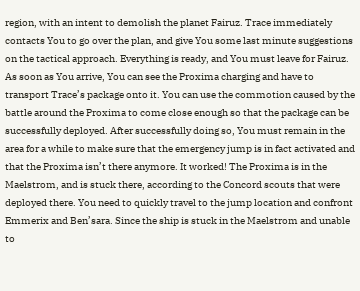region, with an intent to demolish the planet Fairuz. Trace immediately contacts You to go over the plan, and give You some last minute suggestions on the tactical approach. Everything is ready, and You must leave for Fairuz. As soon as You arrive, You can see the Proxima charging and have to transport Trace’s package onto it. You can use the commotion caused by the battle around the Proxima to come close enough so that the package can be successfully deployed. After successfully doing so, You must remain in the area for a while to make sure that the emergency jump is in fact activated and that the Proxima isn’t there anymore. It worked! The Proxima is in the Maelstrom, and is stuck there, according to the Concord scouts that were deployed there. You need to quickly travel to the jump location and confront Emmerix and Ben’sara. Since the ship is stuck in the Maelstrom and unable to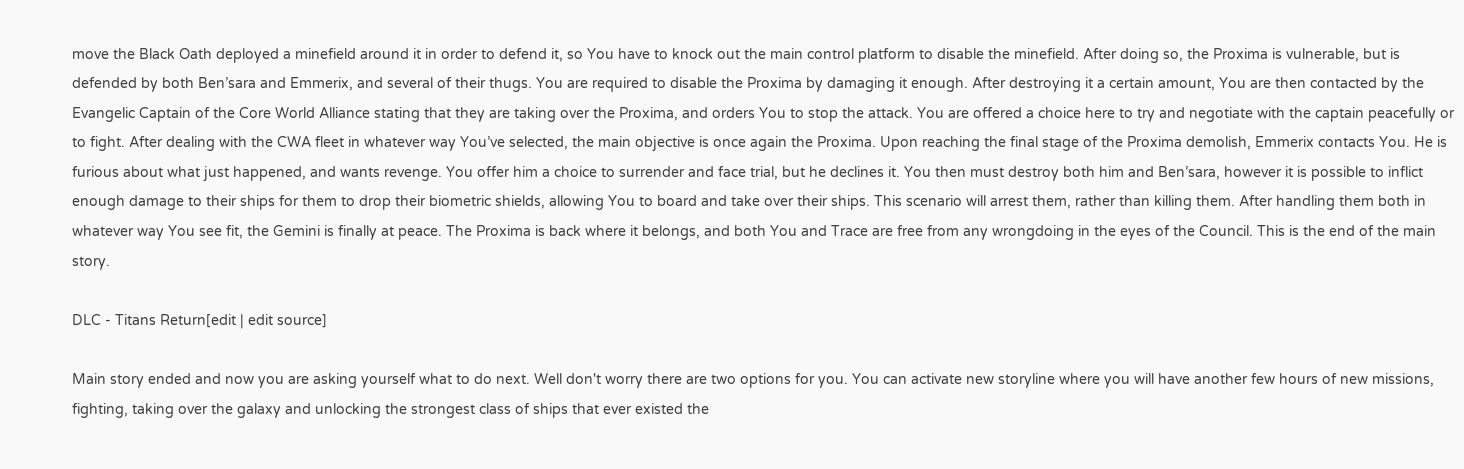move the Black Oath deployed a minefield around it in order to defend it, so You have to knock out the main control platform to disable the minefield. After doing so, the Proxima is vulnerable, but is defended by both Ben’sara and Emmerix, and several of their thugs. You are required to disable the Proxima by damaging it enough. After destroying it a certain amount, You are then contacted by the Evangelic Captain of the Core World Alliance stating that they are taking over the Proxima, and orders You to stop the attack. You are offered a choice here to try and negotiate with the captain peacefully or to fight. After dealing with the CWA fleet in whatever way You’ve selected, the main objective is once again the Proxima. Upon reaching the final stage of the Proxima demolish, Emmerix contacts You. He is furious about what just happened, and wants revenge. You offer him a choice to surrender and face trial, but he declines it. You then must destroy both him and Ben’sara, however it is possible to inflict enough damage to their ships for them to drop their biometric shields, allowing You to board and take over their ships. This scenario will arrest them, rather than killing them. After handling them both in whatever way You see fit, the Gemini is finally at peace. The Proxima is back where it belongs, and both You and Trace are free from any wrongdoing in the eyes of the Council. This is the end of the main story.

DLC - Titans Return[edit | edit source]

Main story ended and now you are asking yourself what to do next. Well don't worry there are two options for you. You can activate new storyline where you will have another few hours of new missions, fighting, taking over the galaxy and unlocking the strongest class of ships that ever existed the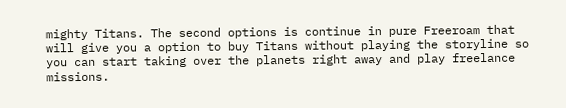mighty Titans. The second options is continue in pure Freeroam that will give you a option to buy Titans without playing the storyline so you can start taking over the planets right away and play freelance missions.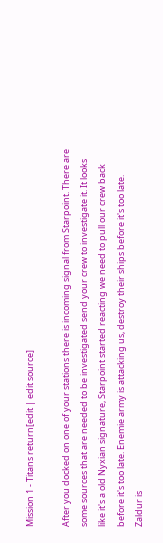Mission 1 - Titans return[edit | edit source]

After you docked on one of your stations there is incoming signal from Starpoint. There are some sources that are needed to be investigated send your crew to investigate it. It looks like it's a old Nyxian signature, Starpoint started reacting we need to pull our crew back before it's too late. Enemie army is attacking us, destroy their ships before it's too late. Zaldur is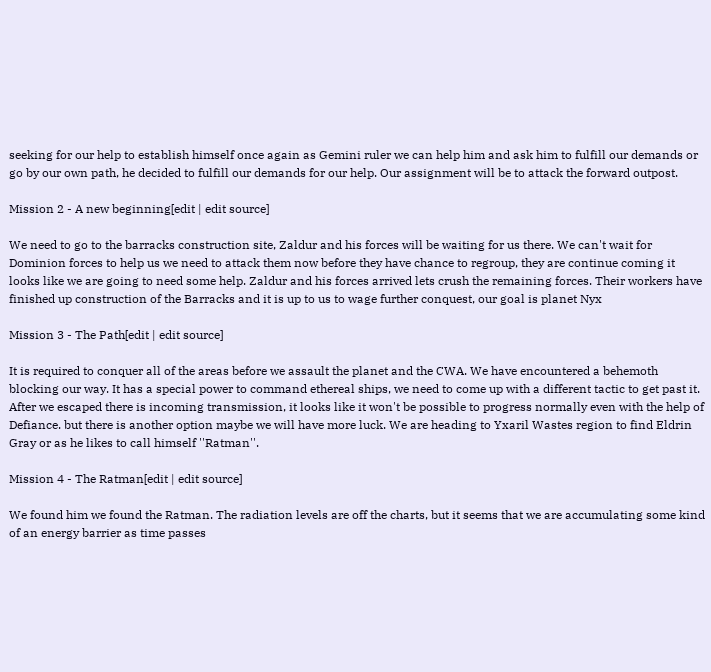seeking for our help to establish himself once again as Gemini ruler we can help him and ask him to fulfill our demands or go by our own path, he decided to fulfill our demands for our help. Our assignment will be to attack the forward outpost.

Mission 2 - A new beginning[edit | edit source]

We need to go to the barracks construction site, Zaldur and his forces will be waiting for us there. We can't wait for Dominion forces to help us we need to attack them now before they have chance to regroup, they are continue coming it looks like we are going to need some help. Zaldur and his forces arrived lets crush the remaining forces. Their workers have finished up construction of the Barracks and it is up to us to wage further conquest, our goal is planet Nyx

Mission 3 - The Path[edit | edit source]

It is required to conquer all of the areas before we assault the planet and the CWA. We have encountered a behemoth blocking our way. It has a special power to command ethereal ships, we need to come up with a different tactic to get past it. After we escaped there is incoming transmission, it looks like it won't be possible to progress normally even with the help of Defiance. but there is another option maybe we will have more luck. We are heading to Yxaril Wastes region to find Eldrin Gray or as he likes to call himself ''Ratman''.

Mission 4 - The Ratman[edit | edit source]

We found him we found the Ratman. The radiation levels are off the charts, but it seems that we are accumulating some kind of an energy barrier as time passes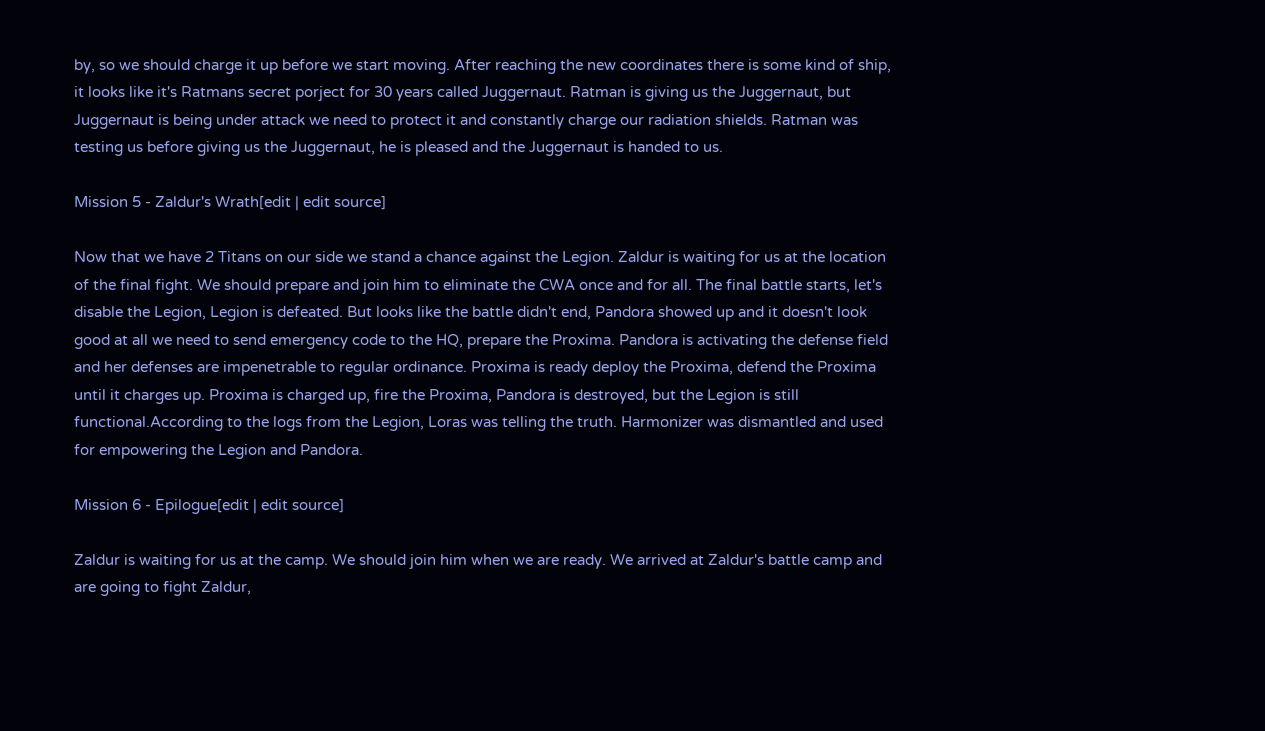by, so we should charge it up before we start moving. After reaching the new coordinates there is some kind of ship, it looks like it's Ratmans secret porject for 30 years called Juggernaut. Ratman is giving us the Juggernaut, but Juggernaut is being under attack we need to protect it and constantly charge our radiation shields. Ratman was testing us before giving us the Juggernaut, he is pleased and the Juggernaut is handed to us.

Mission 5 - Zaldur's Wrath[edit | edit source]

Now that we have 2 Titans on our side we stand a chance against the Legion. Zaldur is waiting for us at the location of the final fight. We should prepare and join him to eliminate the CWA once and for all. The final battle starts, let's disable the Legion, Legion is defeated. But looks like the battle didn't end, Pandora showed up and it doesn't look good at all we need to send emergency code to the HQ, prepare the Proxima. Pandora is activating the defense field and her defenses are impenetrable to regular ordinance. Proxima is ready deploy the Proxima, defend the Proxima until it charges up. Proxima is charged up, fire the Proxima, Pandora is destroyed, but the Legion is still functional.According to the logs from the Legion, Loras was telling the truth. Harmonizer was dismantled and used for empowering the Legion and Pandora.

Mission 6 - Epilogue[edit | edit source]

Zaldur is waiting for us at the camp. We should join him when we are ready. We arrived at Zaldur's battle camp and are going to fight Zaldur,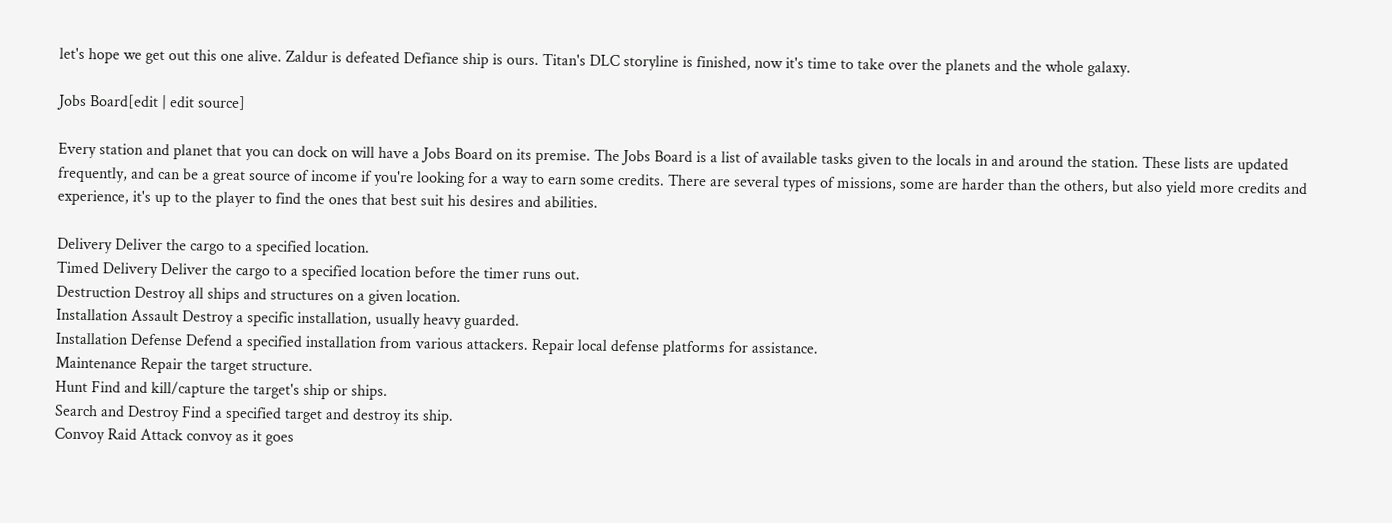let's hope we get out this one alive. Zaldur is defeated Defiance ship is ours. Titan's DLC storyline is finished, now it's time to take over the planets and the whole galaxy.

Jobs Board[edit | edit source]

Every station and planet that you can dock on will have a Jobs Board on its premise. The Jobs Board is a list of available tasks given to the locals in and around the station. These lists are updated frequently, and can be a great source of income if you're looking for a way to earn some credits. There are several types of missions, some are harder than the others, but also yield more credits and experience, it's up to the player to find the ones that best suit his desires and abilities.

Delivery Deliver the cargo to a specified location.
Timed Delivery Deliver the cargo to a specified location before the timer runs out.
Destruction Destroy all ships and structures on a given location.
Installation Assault Destroy a specific installation, usually heavy guarded.
Installation Defense Defend a specified installation from various attackers. Repair local defense platforms for assistance.
Maintenance Repair the target structure.
Hunt Find and kill/capture the target's ship or ships.
Search and Destroy Find a specified target and destroy its ship.
Convoy Raid Attack convoy as it goes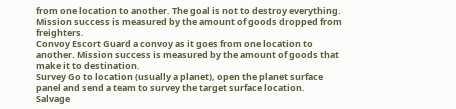from one location to another. The goal is not to destroy everything. Mission success is measured by the amount of goods dropped from freighters.
Convoy Escort Guard a convoy as it goes from one location to another. Mission success is measured by the amount of goods that make it to destination.
Survey Go to location (usually a planet), open the planet surface panel and send a team to survey the target surface location.
Salvage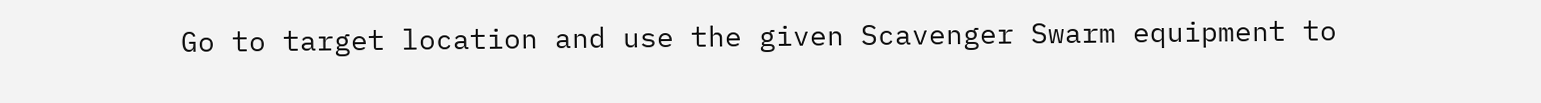Go to target location and use the given Scavenger Swarm equipment to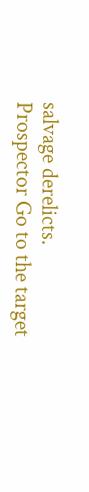salvage derelicts.
Prospector Go to the target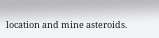location and mine asteroids.